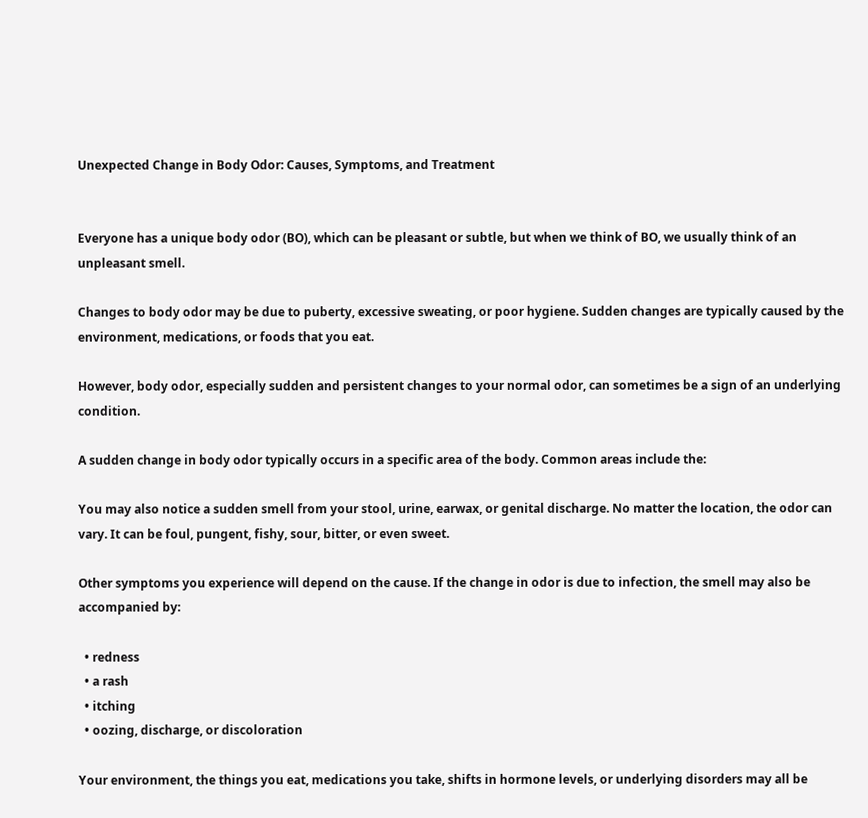Unexpected Change in Body Odor: Causes, Symptoms, and Treatment


Everyone has a unique body odor (BO), which can be pleasant or subtle, but when we think of BO, we usually think of an unpleasant smell.

Changes to body odor may be due to puberty, excessive sweating, or poor hygiene. Sudden changes are typically caused by the environment, medications, or foods that you eat.

However, body odor, especially sudden and persistent changes to your normal odor, can sometimes be a sign of an underlying condition.

A sudden change in body odor typically occurs in a specific area of the body. Common areas include the:

You may also notice a sudden smell from your stool, urine, earwax, or genital discharge. No matter the location, the odor can vary. It can be foul, pungent, fishy, sour, bitter, or even sweet.

Other symptoms you experience will depend on the cause. If the change in odor is due to infection, the smell may also be accompanied by:

  • redness
  • a rash
  • itching
  • oozing, discharge, or discoloration

Your environment, the things you eat, medications you take, shifts in hormone levels, or underlying disorders may all be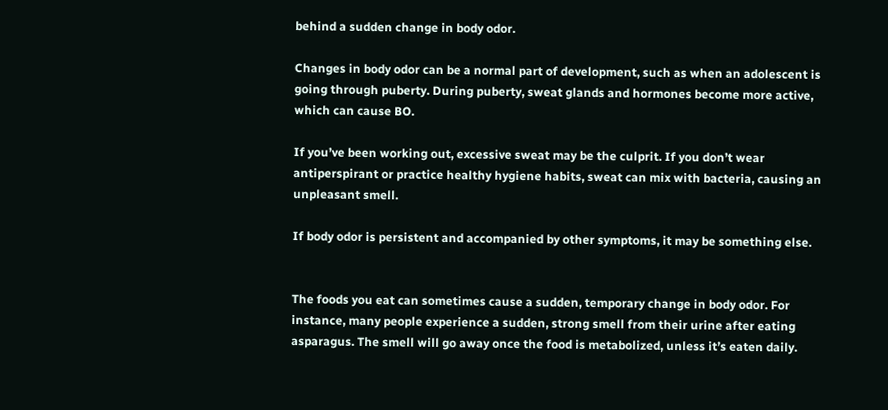behind a sudden change in body odor.

Changes in body odor can be a normal part of development, such as when an adolescent is going through puberty. During puberty, sweat glands and hormones become more active, which can cause BO.

If you’ve been working out, excessive sweat may be the culprit. If you don’t wear antiperspirant or practice healthy hygiene habits, sweat can mix with bacteria, causing an unpleasant smell.

If body odor is persistent and accompanied by other symptoms, it may be something else.


The foods you eat can sometimes cause a sudden, temporary change in body odor. For instance, many people experience a sudden, strong smell from their urine after eating asparagus. The smell will go away once the food is metabolized, unless it’s eaten daily.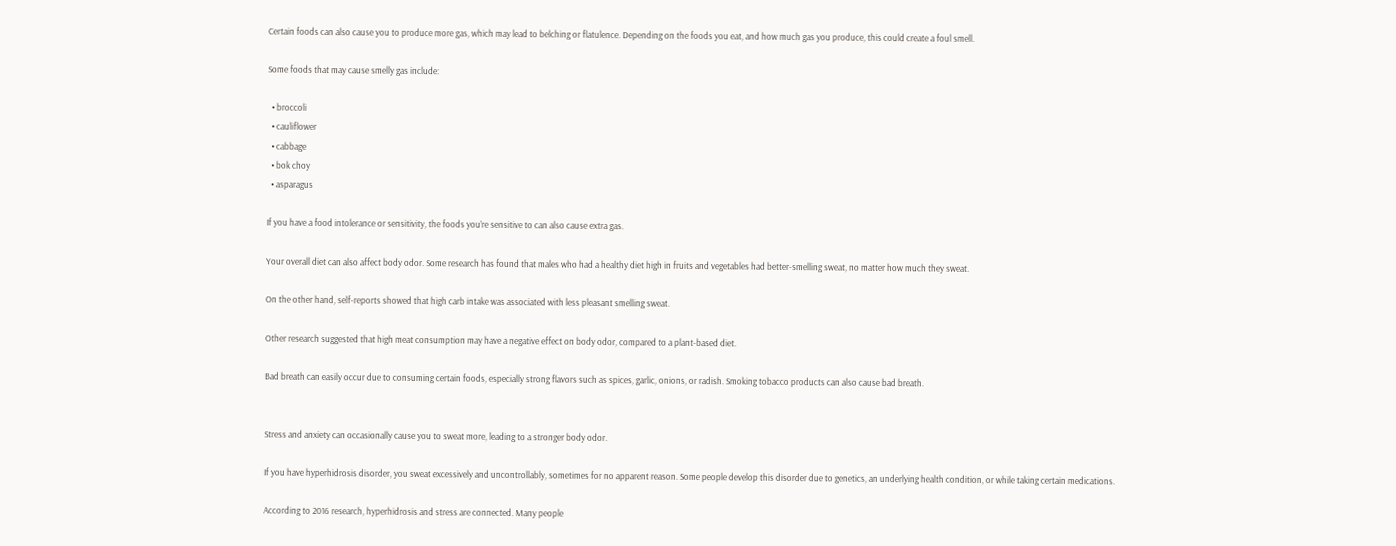Certain foods can also cause you to produce more gas, which may lead to belching or flatulence. Depending on the foods you eat, and how much gas you produce, this could create a foul smell.

Some foods that may cause smelly gas include:

  • broccoli
  • cauliflower
  • cabbage
  • bok choy
  • asparagus

If you have a food intolerance or sensitivity, the foods you’re sensitive to can also cause extra gas.

Your overall diet can also affect body odor. Some research has found that males who had a healthy diet high in fruits and vegetables had better-smelling sweat, no matter how much they sweat.

On the other hand, self-reports showed that high carb intake was associated with less pleasant smelling sweat.

Other research suggested that high meat consumption may have a negative effect on body odor, compared to a plant-based diet.

Bad breath can easily occur due to consuming certain foods, especially strong flavors such as spices, garlic, onions, or radish. Smoking tobacco products can also cause bad breath.


Stress and anxiety can occasionally cause you to sweat more, leading to a stronger body odor.

If you have hyperhidrosis disorder, you sweat excessively and uncontrollably, sometimes for no apparent reason. Some people develop this disorder due to genetics, an underlying health condition, or while taking certain medications.

According to 2016 research, hyperhidrosis and stress are connected. Many people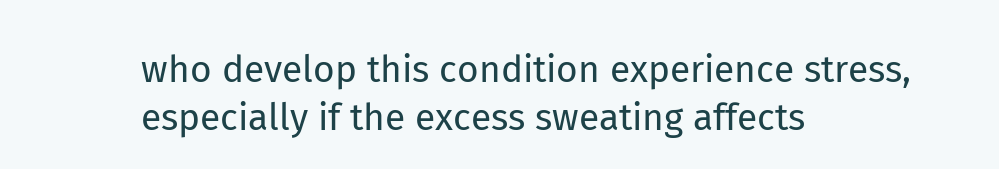who develop this condition experience stress, especially if the excess sweating affects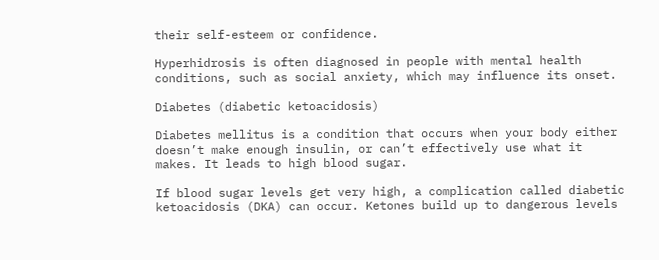their self-esteem or confidence.

Hyperhidrosis is often diagnosed in people with mental health conditions, such as social anxiety, which may influence its onset.

Diabetes (diabetic ketoacidosis)

Diabetes mellitus is a condition that occurs when your body either doesn’t make enough insulin, or can’t effectively use what it makes. It leads to high blood sugar.

If blood sugar levels get very high, a complication called diabetic ketoacidosis (DKA) can occur. Ketones build up to dangerous levels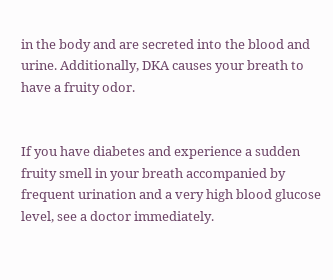in the body and are secreted into the blood and urine. Additionally, DKA causes your breath to have a fruity odor.


If you have diabetes and experience a sudden fruity smell in your breath accompanied by frequent urination and a very high blood glucose level, see a doctor immediately.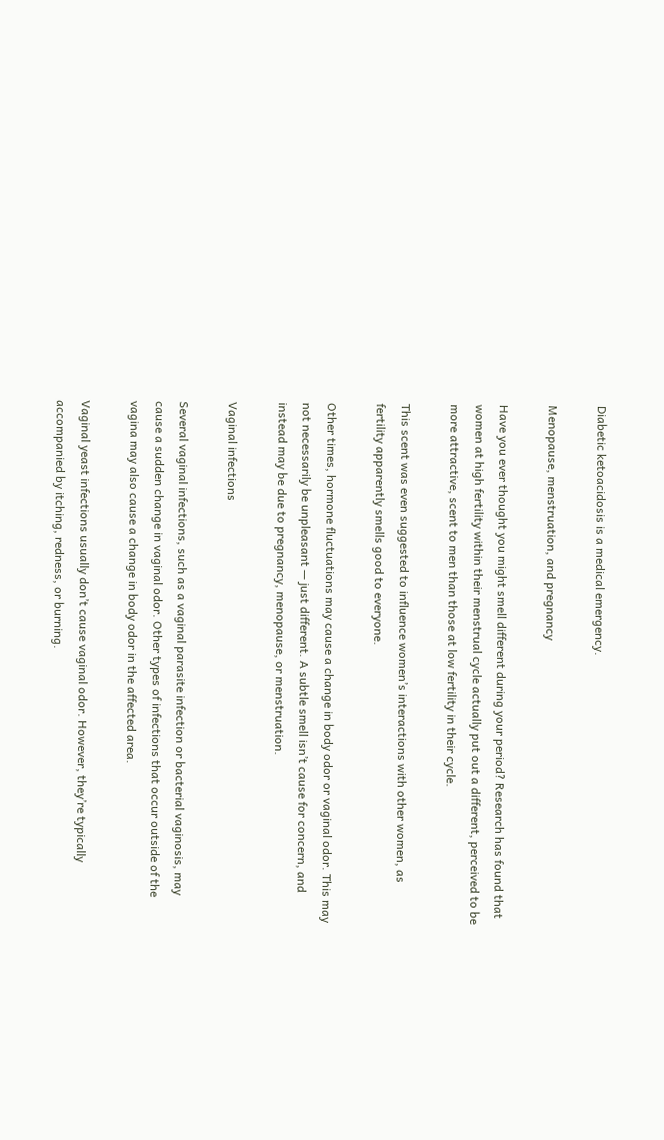Diabetic ketoacidosis is a medical emergency.

Menopause, menstruation, and pregnancy

Have you ever thought you might smell different during your period? Research has found that women at high fertility within their menstrual cycle actually put out a different, perceived to be more attractive, scent to men than those at low fertility in their cycle.

This scent was even suggested to influence women’s interactions with other women, as fertility apparently smells good to everyone.

Other times, hormone fluctuations may cause a change in body odor or vaginal odor. This may not necessarily be unpleasant — just different. A subtle smell isn’t cause for concern, and instead may be due to pregnancy, menopause, or menstruation.

Vaginal infections

Several vaginal infections, such as a vaginal parasite infection or bacterial vaginosis, may cause a sudden change in vaginal odor. Other types of infections that occur outside of the vagina may also cause a change in body odor in the affected area.

Vaginal yeast infections usually don’t cause vaginal odor. However, they’re typically accompanied by itching, redness, or burning.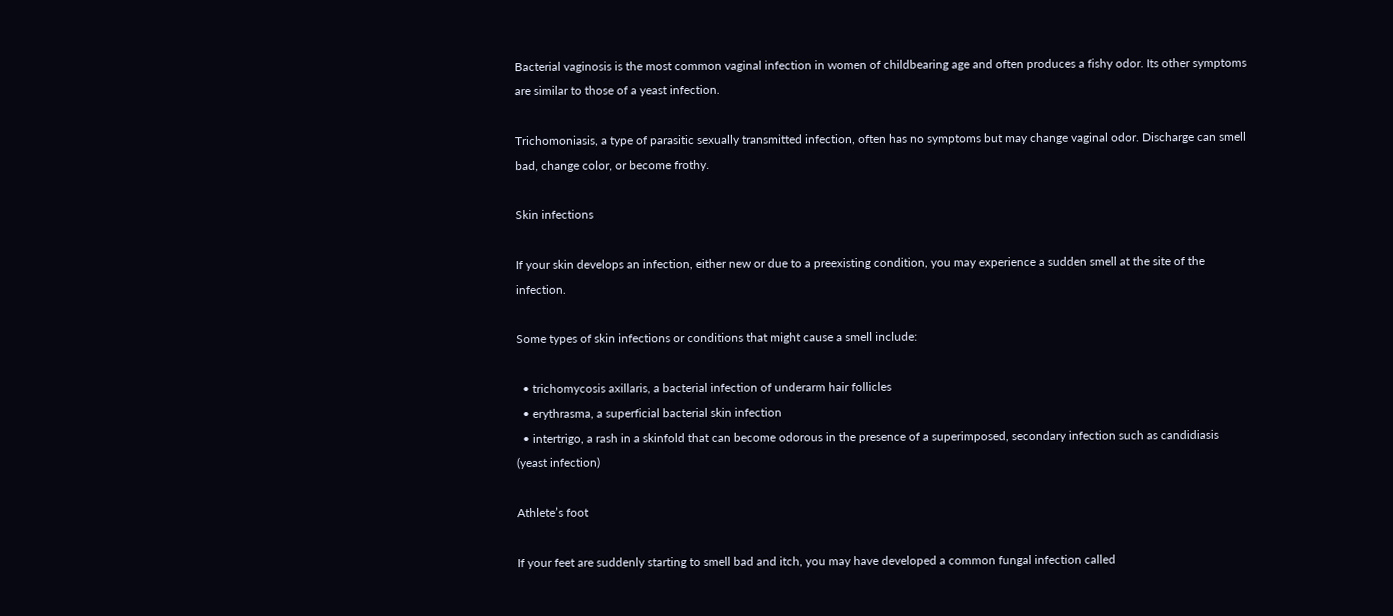Bacterial vaginosis is the most common vaginal infection in women of childbearing age and often produces a fishy odor. Its other symptoms are similar to those of a yeast infection.

Trichomoniasis, a type of parasitic sexually transmitted infection, often has no symptoms but may change vaginal odor. Discharge can smell bad, change color, or become frothy.

Skin infections

If your skin develops an infection, either new or due to a preexisting condition, you may experience a sudden smell at the site of the infection.

Some types of skin infections or conditions that might cause a smell include:

  • trichomycosis axillaris, a bacterial infection of underarm hair follicles
  • erythrasma, a superficial bacterial skin infection
  • intertrigo, a rash in a skinfold that can become odorous in the presence of a superimposed, secondary infection such as candidiasis (yeast infection)

Athlete’s foot

If your feet are suddenly starting to smell bad and itch, you may have developed a common fungal infection called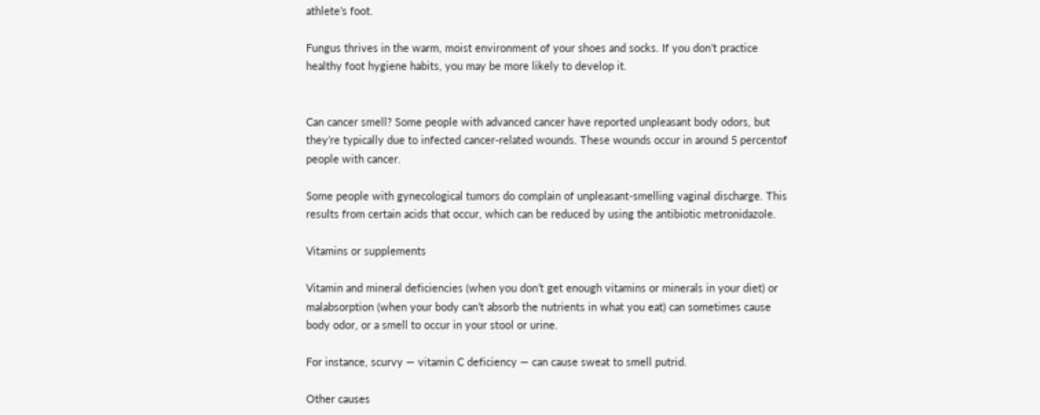athlete’s foot.

Fungus thrives in the warm, moist environment of your shoes and socks. If you don’t practice healthy foot hygiene habits, you may be more likely to develop it.


Can cancer smell? Some people with advanced cancer have reported unpleasant body odors, but they’re typically due to infected cancer-related wounds. These wounds occur in around 5 percentof people with cancer.

Some people with gynecological tumors do complain of unpleasant-smelling vaginal discharge. This results from certain acids that occur, which can be reduced by using the antibiotic metronidazole.

Vitamins or supplements

Vitamin and mineral deficiencies (when you don’t get enough vitamins or minerals in your diet) or malabsorption (when your body can’t absorb the nutrients in what you eat) can sometimes cause body odor, or a smell to occur in your stool or urine.

For instance, scurvy — vitamin C deficiency — can cause sweat to smell putrid.

Other causes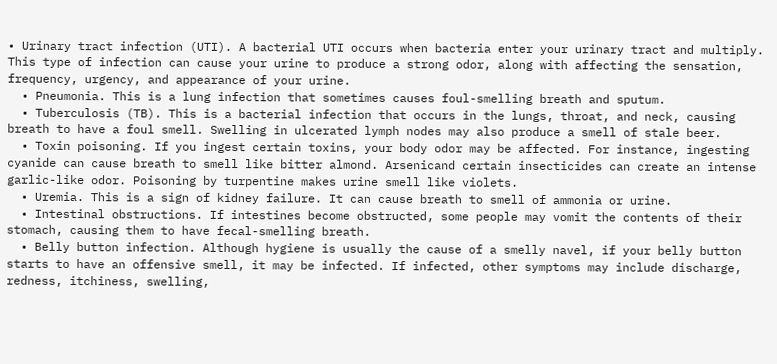• Urinary tract infection (UTI). A bacterial UTI occurs when bacteria enter your urinary tract and multiply. This type of infection can cause your urine to produce a strong odor, along with affecting the sensation, frequency, urgency, and appearance of your urine.
  • Pneumonia. This is a lung infection that sometimes causes foul-smelling breath and sputum.
  • Tuberculosis (TB). This is a bacterial infection that occurs in the lungs, throat, and neck, causing breath to have a foul smell. Swelling in ulcerated lymph nodes may also produce a smell of stale beer.
  • Toxin poisoning. If you ingest certain toxins, your body odor may be affected. For instance, ingesting cyanide can cause breath to smell like bitter almond. Arsenicand certain insecticides can create an intense garlic-like odor. Poisoning by turpentine makes urine smell like violets.
  • Uremia. This is a sign of kidney failure. It can cause breath to smell of ammonia or urine.
  • Intestinal obstructions. If intestines become obstructed, some people may vomit the contents of their stomach, causing them to have fecal-smelling breath.
  • Belly button infection. Although hygiene is usually the cause of a smelly navel, if your belly button starts to have an offensive smell, it may be infected. If infected, other symptoms may include discharge, redness, itchiness, swelling,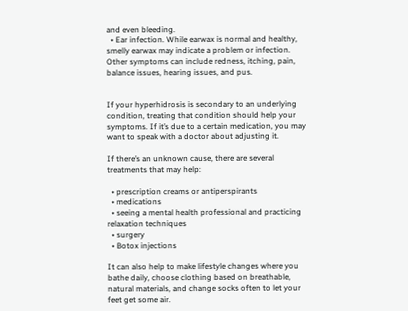and even bleeding.
  • Ear infection. While earwax is normal and healthy, smelly earwax may indicate a problem or infection. Other symptoms can include redness, itching, pain, balance issues, hearing issues, and pus.


If your hyperhidrosis is secondary to an underlying condition, treating that condition should help your symptoms. If it’s due to a certain medication, you may want to speak with a doctor about adjusting it.

If there’s an unknown cause, there are several treatments that may help:

  • prescription creams or antiperspirants
  • medications
  • seeing a mental health professional and practicing relaxation techniques
  • surgery
  • Botox injections

It can also help to make lifestyle changes where you bathe daily, choose clothing based on breathable, natural materials, and change socks often to let your feet get some air.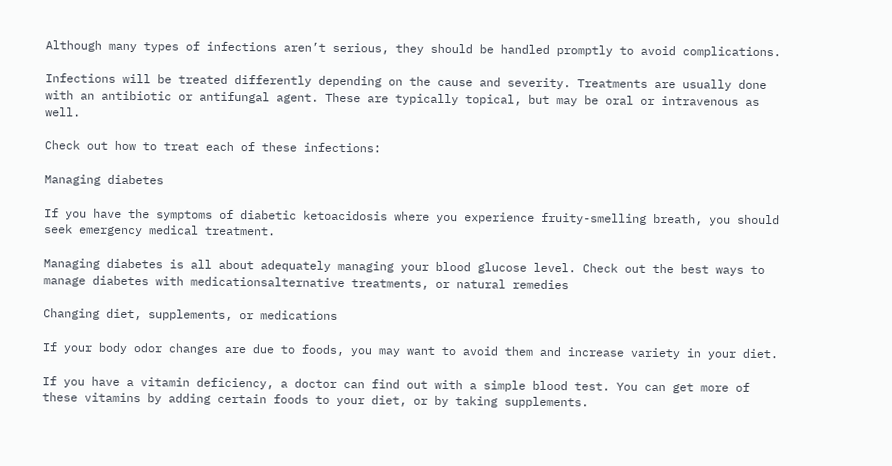Although many types of infections aren’t serious, they should be handled promptly to avoid complications.

Infections will be treated differently depending on the cause and severity. Treatments are usually done with an antibiotic or antifungal agent. These are typically topical, but may be oral or intravenous as well.

Check out how to treat each of these infections:

Managing diabetes

If you have the symptoms of diabetic ketoacidosis where you experience fruity-smelling breath, you should seek emergency medical treatment.

Managing diabetes is all about adequately managing your blood glucose level. Check out the best ways to manage diabetes with medicationsalternative treatments, or natural remedies

Changing diet, supplements, or medications

If your body odor changes are due to foods, you may want to avoid them and increase variety in your diet.

If you have a vitamin deficiency, a doctor can find out with a simple blood test. You can get more of these vitamins by adding certain foods to your diet, or by taking supplements.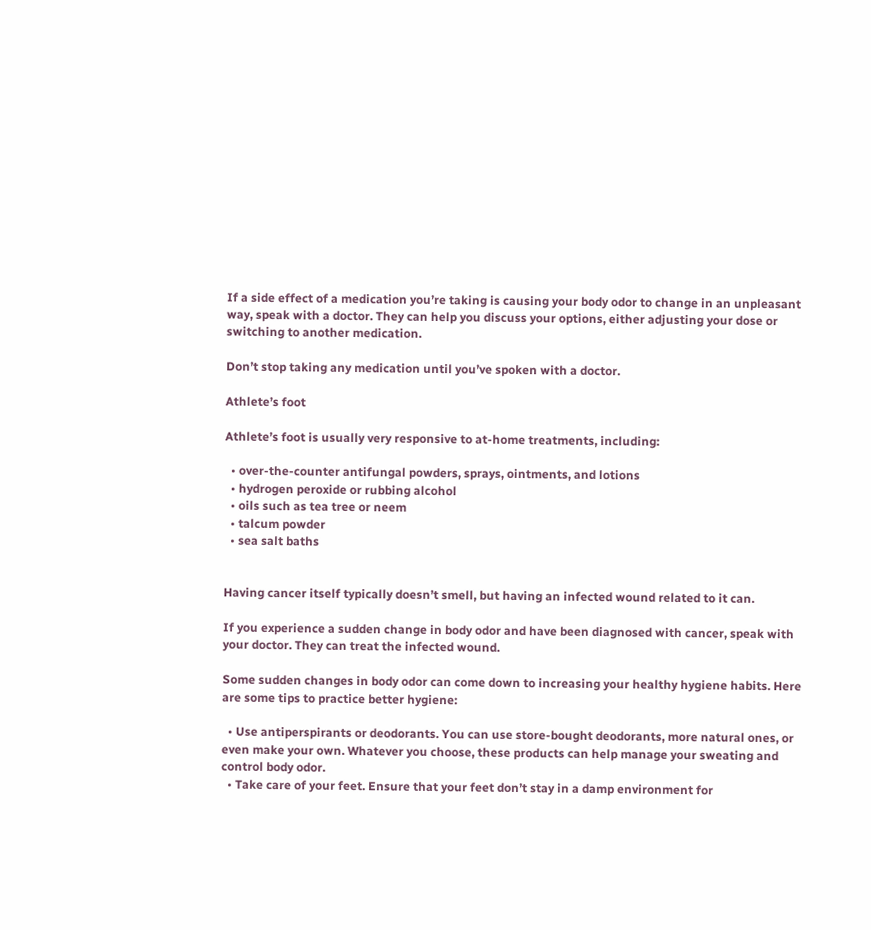If a side effect of a medication you’re taking is causing your body odor to change in an unpleasant way, speak with a doctor. They can help you discuss your options, either adjusting your dose or switching to another medication.

Don’t stop taking any medication until you’ve spoken with a doctor.

Athlete’s foot

Athlete’s foot is usually very responsive to at-home treatments, including:

  • over-the-counter antifungal powders, sprays, ointments, and lotions
  • hydrogen peroxide or rubbing alcohol
  • oils such as tea tree or neem
  • talcum powder
  • sea salt baths


Having cancer itself typically doesn’t smell, but having an infected wound related to it can.

If you experience a sudden change in body odor and have been diagnosed with cancer, speak with your doctor. They can treat the infected wound.

Some sudden changes in body odor can come down to increasing your healthy hygiene habits. Here are some tips to practice better hygiene:

  • Use antiperspirants or deodorants. You can use store-bought deodorants, more natural ones, or even make your own. Whatever you choose, these products can help manage your sweating and control body odor.
  • Take care of your feet. Ensure that your feet don’t stay in a damp environment for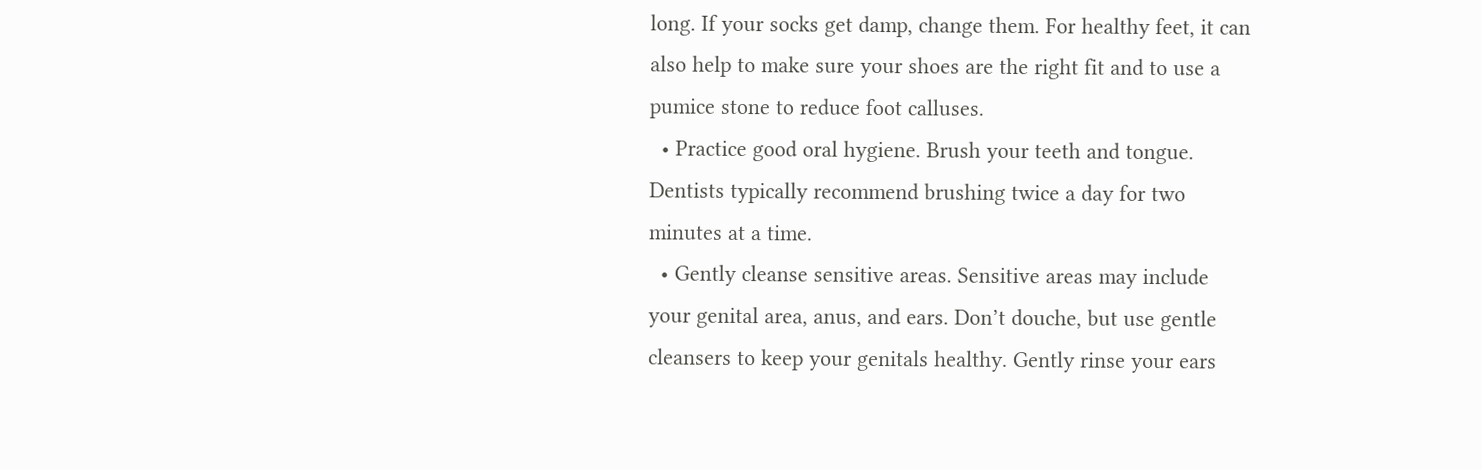long. If your socks get damp, change them. For healthy feet, it can also help to make sure your shoes are the right fit and to use a pumice stone to reduce foot calluses.
  • Practice good oral hygiene. Brush your teeth and tongue. Dentists typically recommend brushing twice a day for two minutes at a time.
  • Gently cleanse sensitive areas. Sensitive areas may include your genital area, anus, and ears. Don’t douche, but use gentle cleansers to keep your genitals healthy. Gently rinse your ears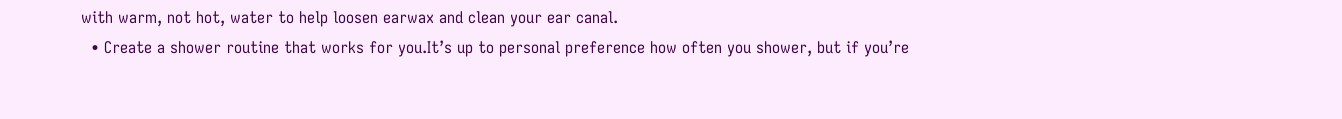with warm, not hot, water to help loosen earwax and clean your ear canal.
  • Create a shower routine that works for you.It’s up to personal preference how often you shower, but if you’re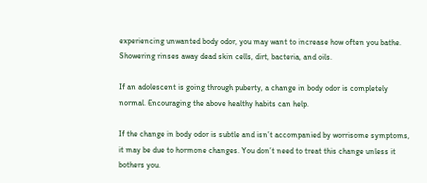experiencing unwanted body odor, you may want to increase how often you bathe. Showering rinses away dead skin cells, dirt, bacteria, and oils.

If an adolescent is going through puberty, a change in body odor is completely normal. Encouraging the above healthy habits can help.

If the change in body odor is subtle and isn’t accompanied by worrisome symptoms, it may be due to hormone changes. You don’t need to treat this change unless it bothers you.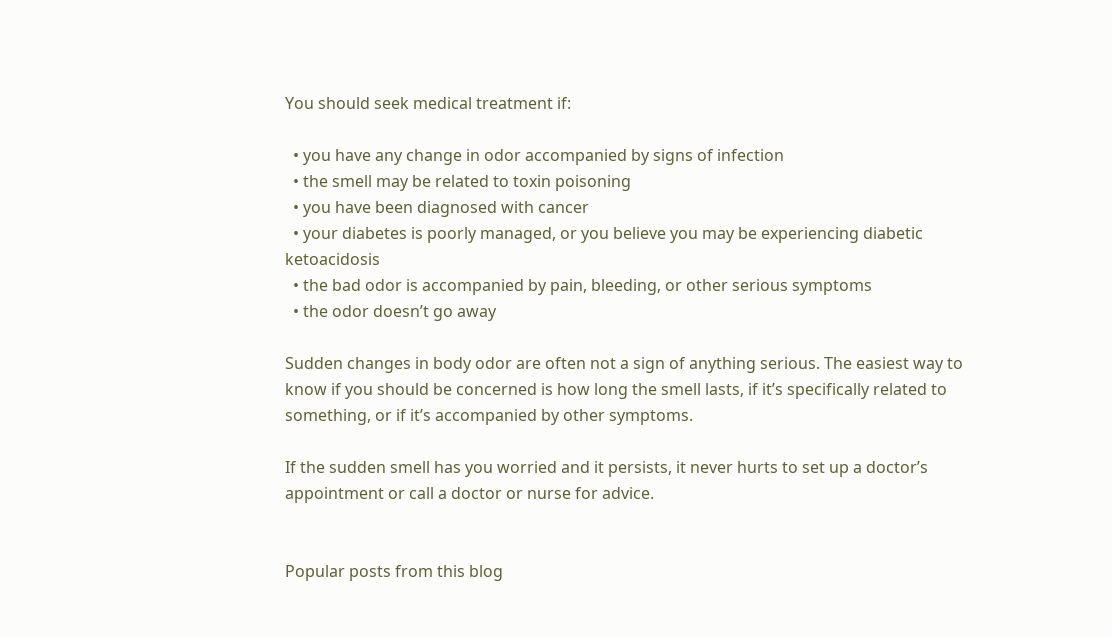You should seek medical treatment if:

  • you have any change in odor accompanied by signs of infection
  • the smell may be related to toxin poisoning
  • you have been diagnosed with cancer
  • your diabetes is poorly managed, or you believe you may be experiencing diabetic ketoacidosis
  • the bad odor is accompanied by pain, bleeding, or other serious symptoms
  • the odor doesn’t go away

Sudden changes in body odor are often not a sign of anything serious. The easiest way to know if you should be concerned is how long the smell lasts, if it’s specifically related to something, or if it’s accompanied by other symptoms.

If the sudden smell has you worried and it persists, it never hurts to set up a doctor’s appointment or call a doctor or nurse for advice.


Popular posts from this blog